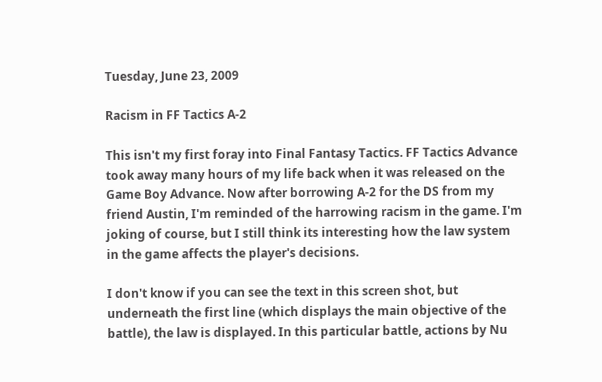Tuesday, June 23, 2009

Racism in FF Tactics A-2

This isn't my first foray into Final Fantasy Tactics. FF Tactics Advance took away many hours of my life back when it was released on the Game Boy Advance. Now after borrowing A-2 for the DS from my friend Austin, I'm reminded of the harrowing racism in the game. I'm joking of course, but I still think its interesting how the law system in the game affects the player's decisions.

I don't know if you can see the text in this screen shot, but underneath the first line (which displays the main objective of the battle), the law is displayed. In this particular battle, actions by Nu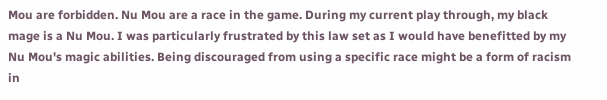Mou are forbidden. Nu Mou are a race in the game. During my current play through, my black mage is a Nu Mou. I was particularly frustrated by this law set as I would have benefitted by my Nu Mou's magic abilities. Being discouraged from using a specific race might be a form of racism in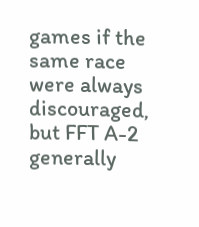games if the same race were always discouraged, but FFT A-2 generally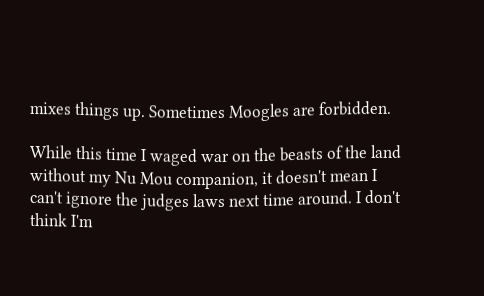mixes things up. Sometimes Moogles are forbidden.

While this time I waged war on the beasts of the land without my Nu Mou companion, it doesn't mean I can't ignore the judges laws next time around. I don't think I'm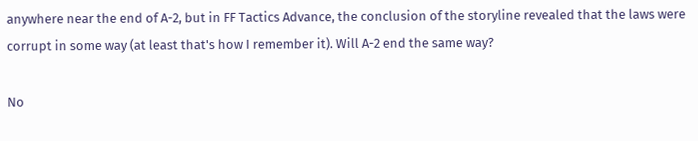anywhere near the end of A-2, but in FF Tactics Advance, the conclusion of the storyline revealed that the laws were corrupt in some way (at least that's how I remember it). Will A-2 end the same way?

No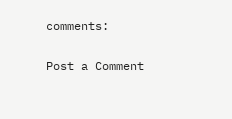comments:

Post a Comment